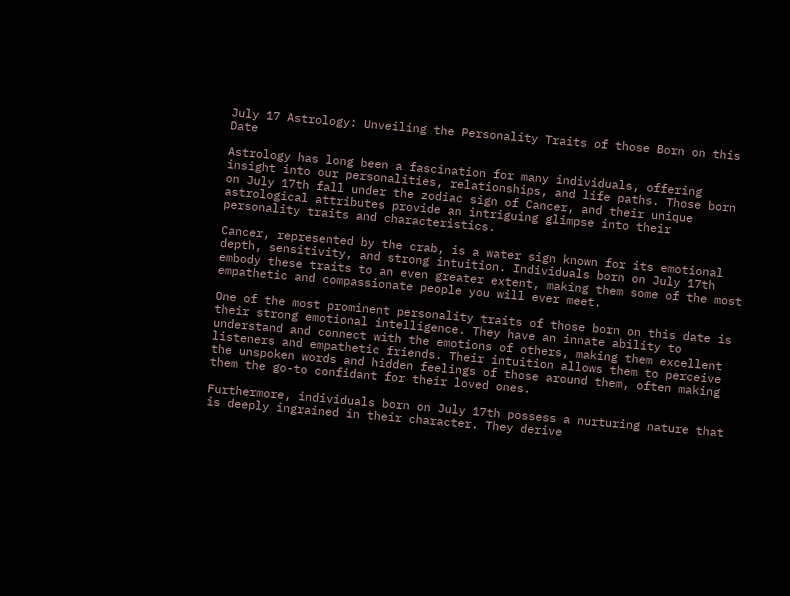July 17 Astrology: Unveiling the Personality Traits of those Born on this Date

Astrology has long been a fascination for many individuals, offering insight into our personalities, relationships, and life paths. Those born on July 17th fall under the zodiac sign of Cancer, and their unique astrological attributes provide an intriguing glimpse into their personality traits and characteristics.

Cancer, represented by the crab, is a water sign known for its emotional depth, sensitivity, and strong intuition. Individuals born on July 17th embody these traits to an even greater extent, making them some of the most empathetic and compassionate people you will ever meet.

One of the most prominent personality traits of those born on this date is their strong emotional intelligence. They have an innate ability to understand and connect with the emotions of others, making them excellent listeners and empathetic friends. Their intuition allows them to perceive the unspoken words and hidden feelings of those around them, often making them the go-to confidant for their loved ones.

Furthermore, individuals born on July 17th possess a nurturing nature that is deeply ingrained in their character. They derive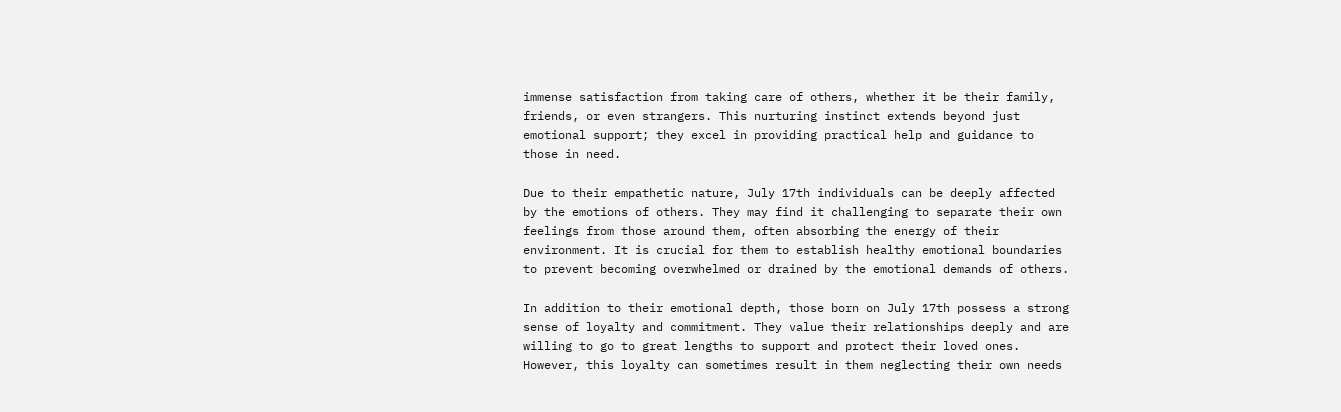immense satisfaction from taking care of others, whether it be their family, friends, or even strangers. This nurturing instinct extends beyond just emotional support; they excel in providing practical help and guidance to those in need.

Due to their empathetic nature, July 17th individuals can be deeply affected by the emotions of others. They may find it challenging to separate their own feelings from those around them, often absorbing the energy of their environment. It is crucial for them to establish healthy emotional boundaries to prevent becoming overwhelmed or drained by the emotional demands of others.

In addition to their emotional depth, those born on July 17th possess a strong sense of loyalty and commitment. They value their relationships deeply and are willing to go to great lengths to support and protect their loved ones. However, this loyalty can sometimes result in them neglecting their own needs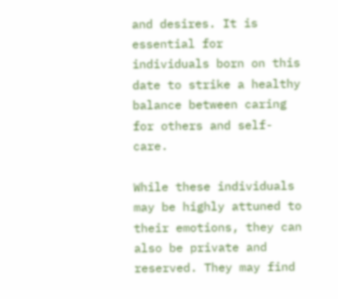and desires. It is essential for individuals born on this date to strike a healthy balance between caring for others and self-care.

While these individuals may be highly attuned to their emotions, they can also be private and reserved. They may find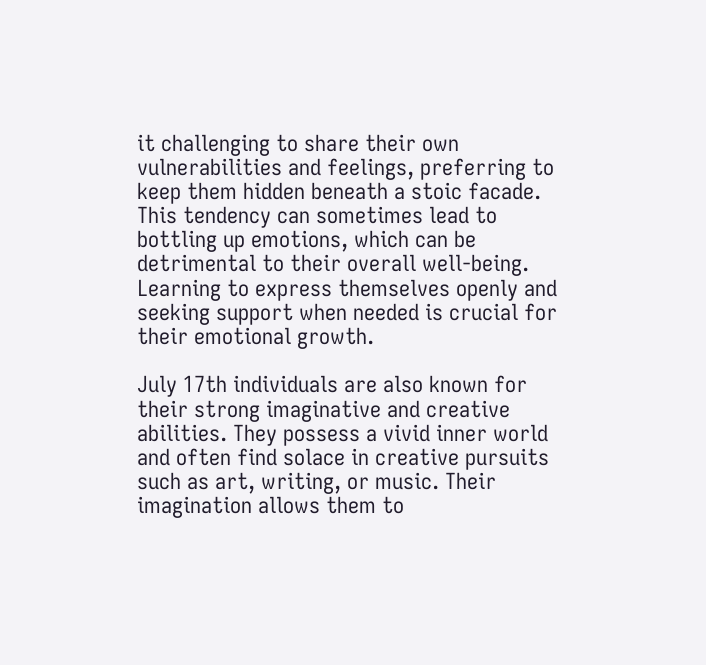it challenging to share their own vulnerabilities and feelings, preferring to keep them hidden beneath a stoic facade. This tendency can sometimes lead to bottling up emotions, which can be detrimental to their overall well-being. Learning to express themselves openly and seeking support when needed is crucial for their emotional growth.

July 17th individuals are also known for their strong imaginative and creative abilities. They possess a vivid inner world and often find solace in creative pursuits such as art, writing, or music. Their imagination allows them to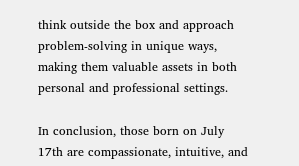think outside the box and approach problem-solving in unique ways, making them valuable assets in both personal and professional settings.

In conclusion, those born on July 17th are compassionate, intuitive, and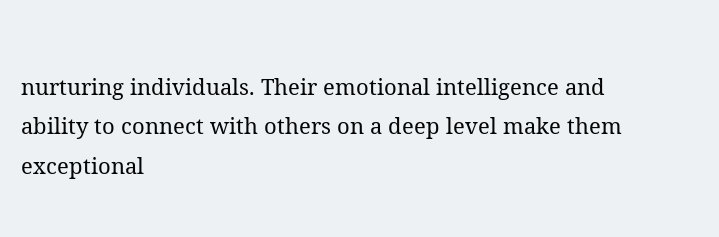nurturing individuals. Their emotional intelligence and ability to connect with others on a deep level make them exceptional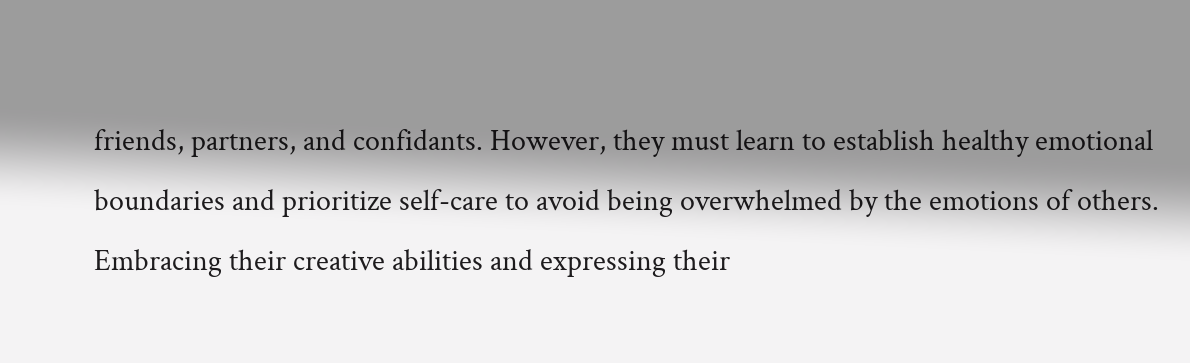friends, partners, and confidants. However, they must learn to establish healthy emotional boundaries and prioritize self-care to avoid being overwhelmed by the emotions of others. Embracing their creative abilities and expressing their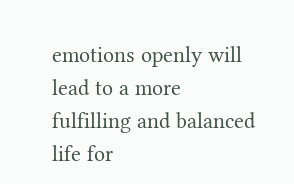emotions openly will lead to a more fulfilling and balanced life for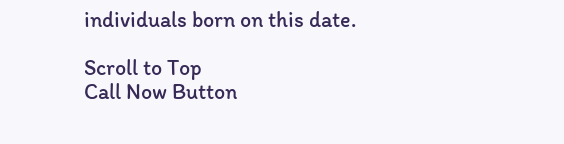individuals born on this date.

Scroll to Top
Call Now Button